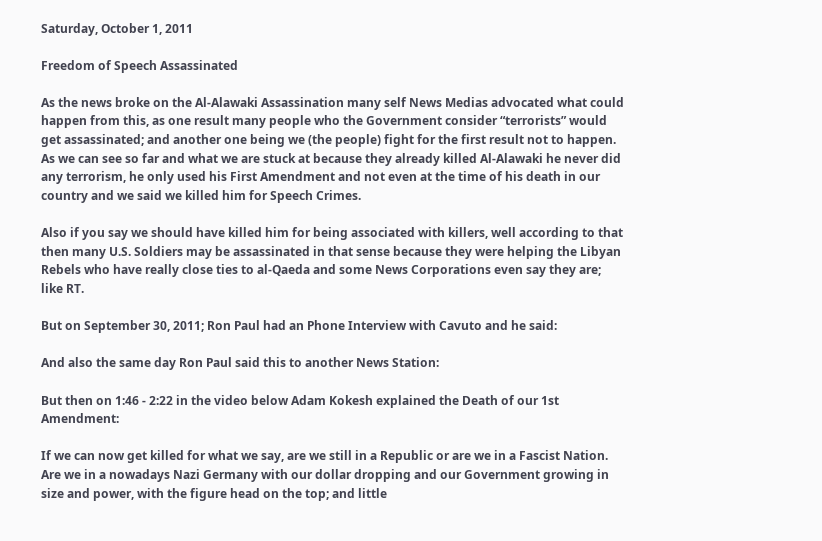Saturday, October 1, 2011

Freedom of Speech Assassinated

As the news broke on the Al-Alawaki Assassination many self News Medias advocated what could happen from this, as one result many people who the Government consider “terrorists” would get assassinated; and another one being we (the people) fight for the first result not to happen. As we can see so far and what we are stuck at because they already killed Al-Alawaki he never did any terrorism, he only used his First Amendment and not even at the time of his death in our country and we said we killed him for Speech Crimes.

Also if you say we should have killed him for being associated with killers, well according to that then many U.S. Soldiers may be assassinated in that sense because they were helping the Libyan Rebels who have really close ties to al-Qaeda and some News Corporations even say they are; like RT.

But on September 30, 2011; Ron Paul had an Phone Interview with Cavuto and he said:

And also the same day Ron Paul said this to another News Station:

But then on 1:46 - 2:22 in the video below Adam Kokesh explained the Death of our 1st Amendment:

If we can now get killed for what we say, are we still in a Republic or are we in a Fascist Nation. Are we in a nowadays Nazi Germany with our dollar dropping and our Government growing in size and power, with the figure head on the top; and little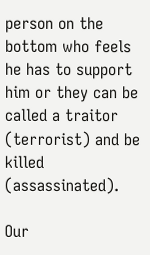person on the bottom who feels he has to support him or they can be called a traitor (terrorist) and be killed (assassinated).

Our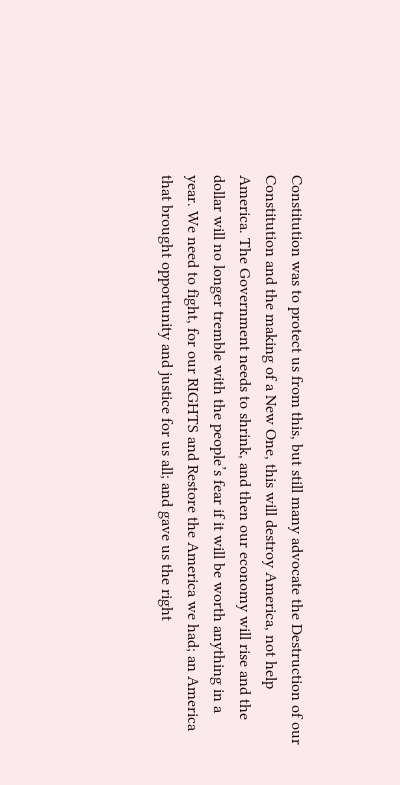Constitution was to protect us from this, but still many advocate the Destruction of our Constitution and the making of a New One, this will destroy America, not help America. The Government needs to shrink, and then our economy will rise and the dollar will no longer tremble with the people’s fear if it will be worth anything in a year. We need to fight, for our RIGHTS and Restore the America we had; an America that brought opportunity and justice for us all; and gave us the right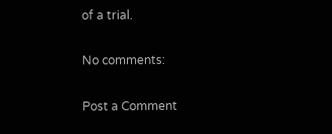of a trial.

No comments:

Post a Comment